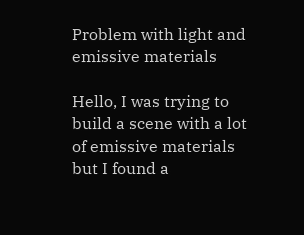Problem with light and emissive materials

Hello, I was trying to build a scene with a lot of emissive materials but I found a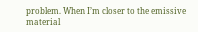problem. When I’m closer to the emissive material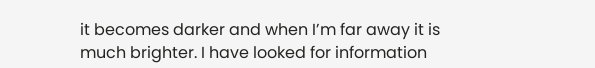it becomes darker and when I’m far away it is much brighter. I have looked for information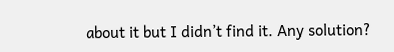about it but I didn’t find it. Any solution?